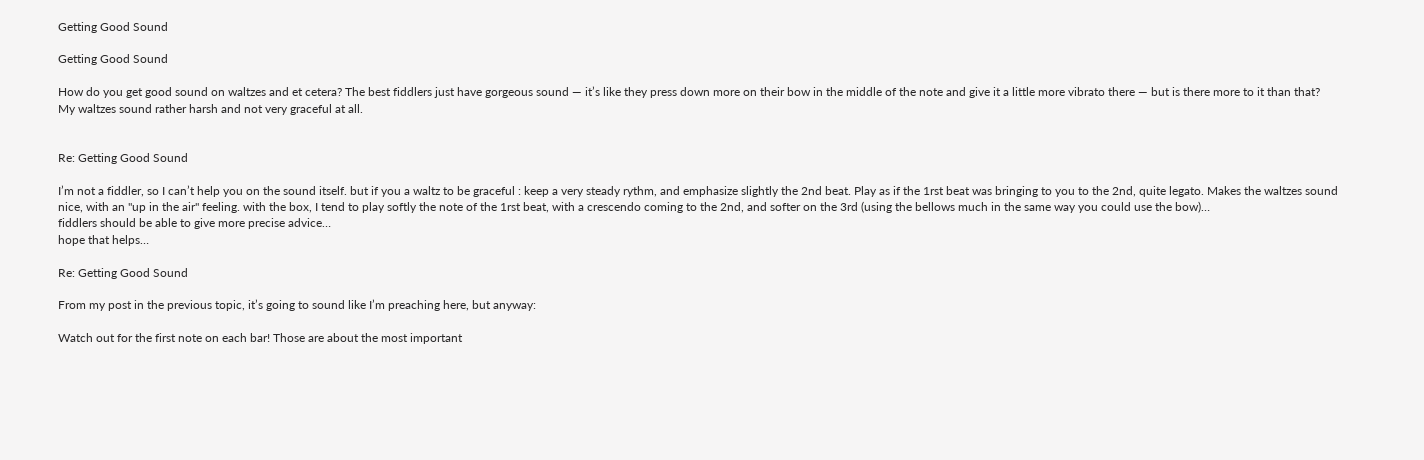Getting Good Sound

Getting Good Sound

How do you get good sound on waltzes and et cetera? The best fiddlers just have gorgeous sound — it’s like they press down more on their bow in the middle of the note and give it a little more vibrato there — but is there more to it than that? My waltzes sound rather harsh and not very graceful at all.


Re: Getting Good Sound

I’m not a fiddler, so I can’t help you on the sound itself. but if you a waltz to be graceful : keep a very steady rythm, and emphasize slightly the 2nd beat. Play as if the 1rst beat was bringing to you to the 2nd, quite legato. Makes the waltzes sound nice, with an "up in the air" feeling. with the box, I tend to play softly the note of the 1rst beat, with a crescendo coming to the 2nd, and softer on the 3rd (using the bellows much in the same way you could use the bow)…
fiddlers should be able to give more precise advice…
hope that helps…

Re: Getting Good Sound

From my post in the previous topic, it’s going to sound like I’m preaching here, but anyway:

Watch out for the first note on each bar! Those are about the most important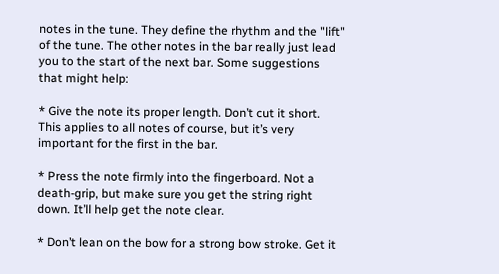notes in the tune. They define the rhythm and the "lift" of the tune. The other notes in the bar really just lead you to the start of the next bar. Some suggestions that might help:

* Give the note its proper length. Don’t cut it short. This applies to all notes of course, but it’s very important for the first in the bar.

* Press the note firmly into the fingerboard. Not a death-grip, but make sure you get the string right down. It’ll help get the note clear.

* Don’t lean on the bow for a strong bow stroke. Get it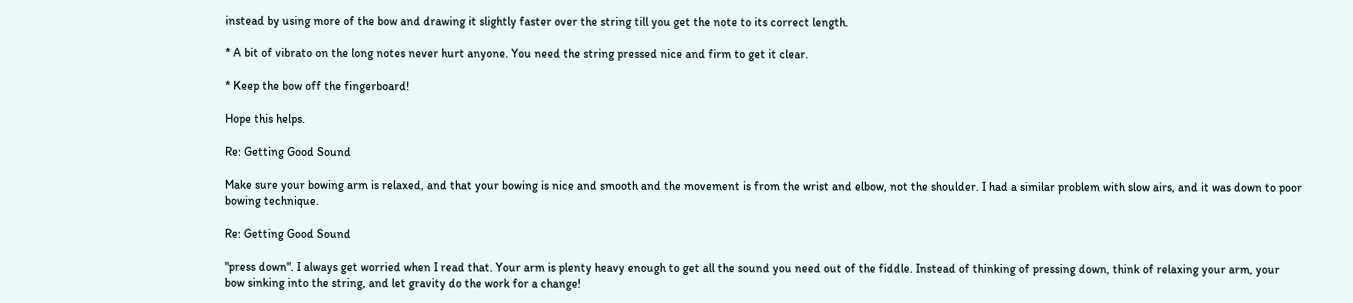instead by using more of the bow and drawing it slightly faster over the string till you get the note to its correct length.

* A bit of vibrato on the long notes never hurt anyone. You need the string pressed nice and firm to get it clear.

* Keep the bow off the fingerboard!

Hope this helps.

Re: Getting Good Sound

Make sure your bowing arm is relaxed, and that your bowing is nice and smooth and the movement is from the wrist and elbow, not the shoulder. I had a similar problem with slow airs, and it was down to poor bowing technique.

Re: Getting Good Sound

"press down". I always get worried when I read that. Your arm is plenty heavy enough to get all the sound you need out of the fiddle. Instead of thinking of pressing down, think of relaxing your arm, your bow sinking into the string, and let gravity do the work for a change!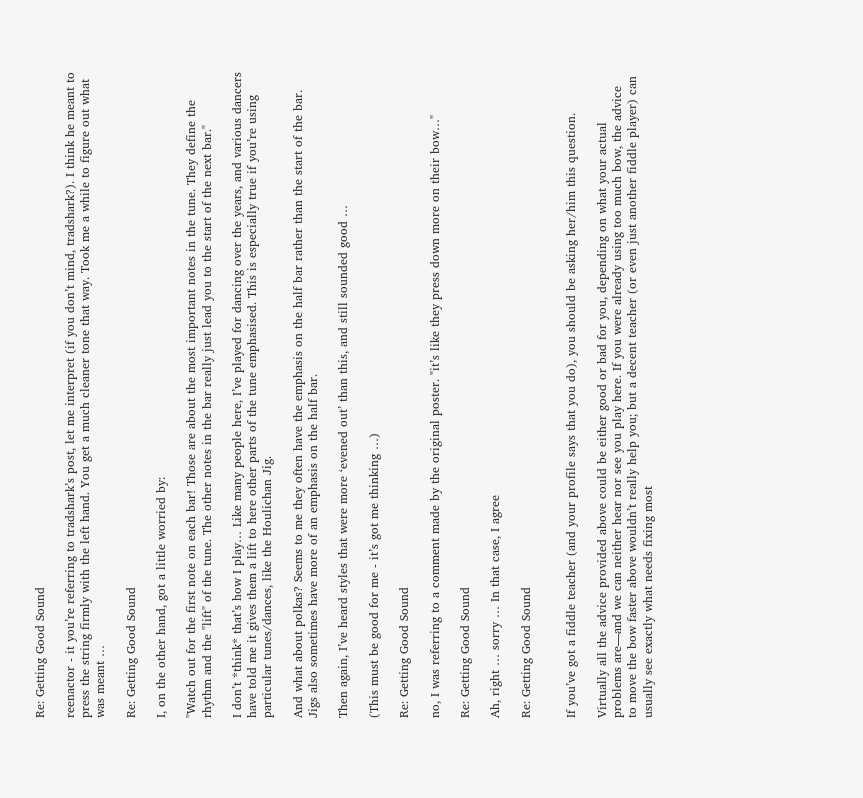Re: Getting Good Sound

reenactor - it you’re referring to tradshark’s post, let me interpret (if you don’t mind, tradshark?). I think he meant to press the string firmly with the left hand. You get a much cleaner tone that way. Took me a while to figure out what was meant …

Re: Getting Good Sound

I, on the other hand, got a little worried by:

"Watch out for the first note on each bar! Those are about the most important notes in the tune. They define the rhythm and the "lift" of the tune. The other notes in the bar really just lead you to the start of the next bar."

I don’t *think* that’s how I play… Like many people here, I’ve played for dancing over the years, and various dancers have told me it gives them a lift to here other parts of the tune emphasised. This is especially true if you’re using particular tunes/dances, like the Houlichan Jig.

And what about polkas? Seems to me they often have the emphasis on the half bar rather than the start of the bar. Jigs also sometimes have more of an emphasis on the half bar.

Then again, I’ve heard styles that were more ‘evened out’ than this, and still sounded good …

(This must be good for me - it’s got me thinking …)

Re: Getting Good Sound

no, I was referring to a comment made by the original poster. "it’s like they press down more on their bow…"

Re: Getting Good Sound

Ah, right … sorry … In that case, I agree

Re: Getting Good Sound


If you’ve got a fiddle teacher (and your profile says that you do), you should be asking her/him this question.

Virtually all the advice provided above could be either good or bad for you, depending on what your actual problems are—and we can neither hear nor see you play here. If you were already using too much bow, the advice to move the bow faster above wouldn’t really help you; but a decent teacher (or even just another fiddle player) can usually see exactly what needs fixing most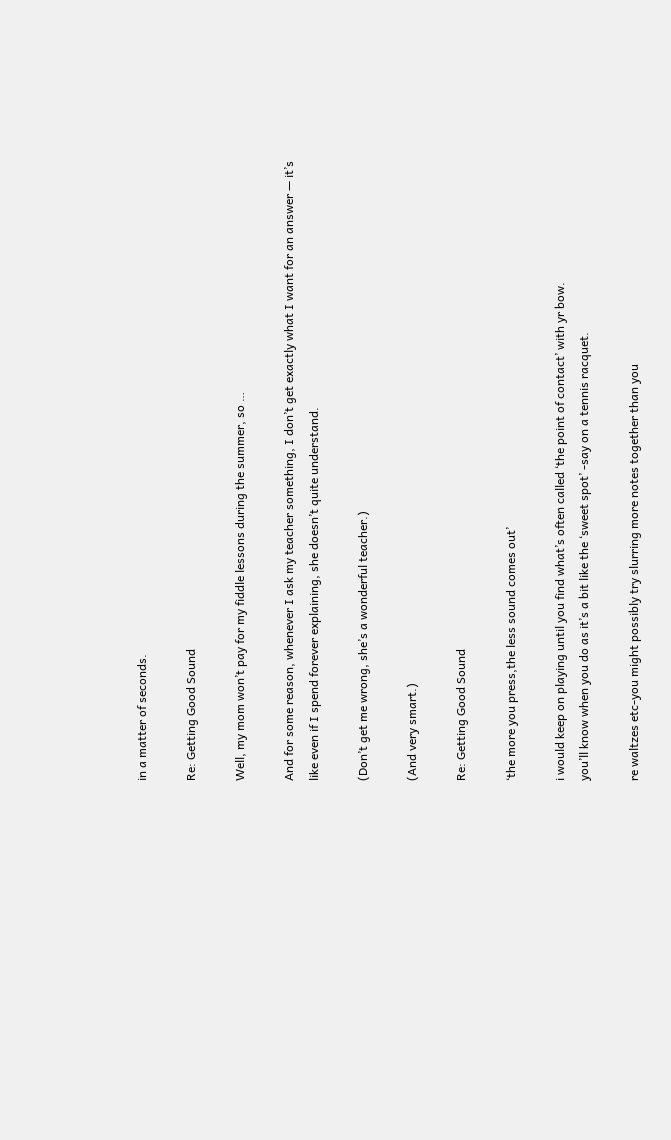in a matter of seconds.

Re: Getting Good Sound

Well, my mom won’t pay for my fiddle lessons during the summer, so …

And for some reason, whenever I ask my teacher something, I don’t get exactly what I want for an answer — it’s like even if I spend forever explaining, she doesn’t quite understand.

(Don’t get me wrong, she’s a wonderful teacher.)

(And very smart.)

Re: Getting Good Sound

‘the more you press,the less sound comes out’

i would keep on playing until you find what’s often called ‘the point of contact’ with yr bow.
you’ll know when you do as it’s a bit like the ‘sweet spot’ -say on a tennis racquet.

re waltzes etc-you might possibly try slurring more notes together than you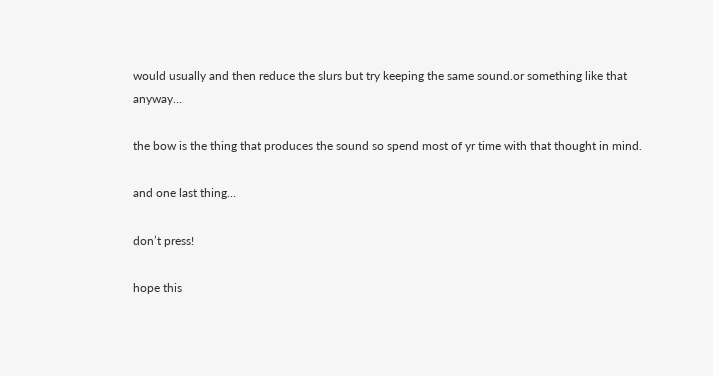would usually and then reduce the slurs but try keeping the same sound.or something like that anyway…

the bow is the thing that produces the sound so spend most of yr time with that thought in mind.

and one last thing…

don’t press!

hope this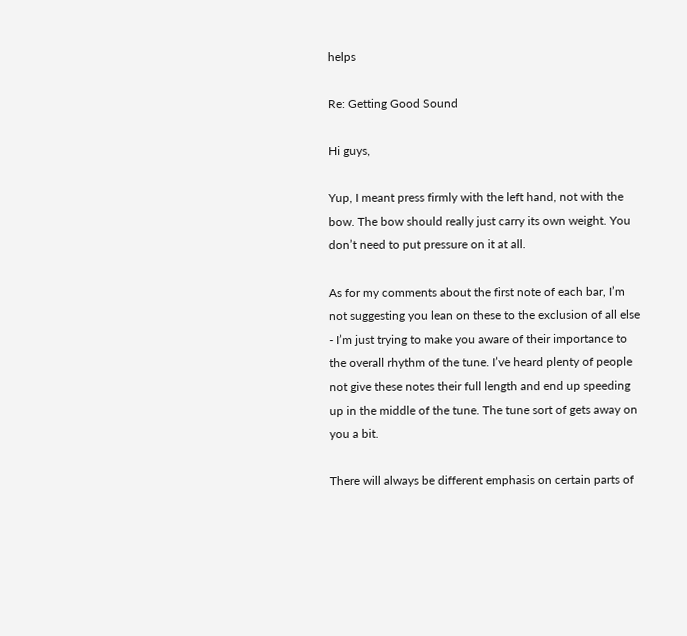helps

Re: Getting Good Sound

Hi guys,

Yup, I meant press firmly with the left hand, not with the bow. The bow should really just carry its own weight. You don’t need to put pressure on it at all.

As for my comments about the first note of each bar, I’m not suggesting you lean on these to the exclusion of all else - I’m just trying to make you aware of their importance to the overall rhythm of the tune. I’ve heard plenty of people not give these notes their full length and end up speeding up in the middle of the tune. The tune sort of gets away on you a bit.

There will always be different emphasis on certain parts of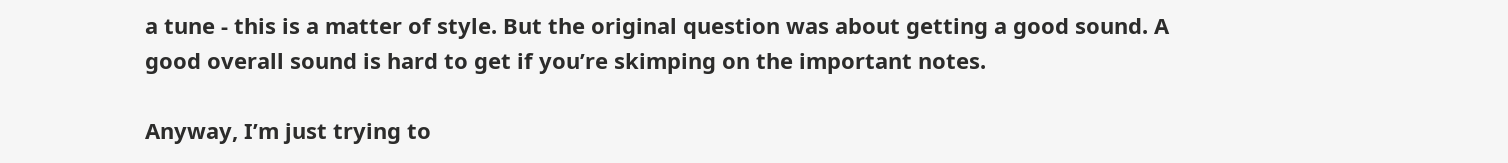a tune - this is a matter of style. But the original question was about getting a good sound. A good overall sound is hard to get if you’re skimping on the important notes.

Anyway, I’m just trying to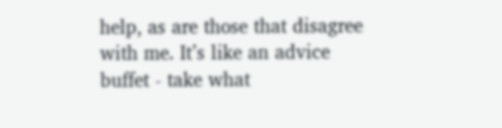help, as are those that disagree with me. It’s like an advice buffet - take what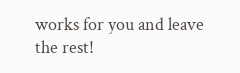works for you and leave the rest!